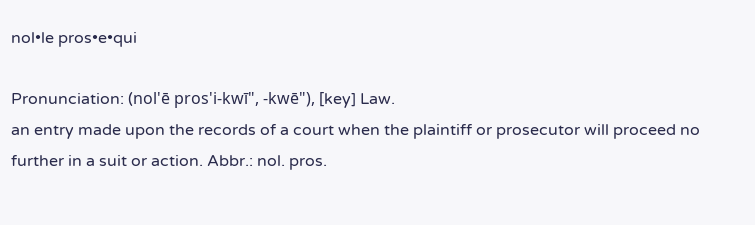nol•le pros•e•qui

Pronunciation: (nol'ē pros'i-kwī", -kwē"), [key] Law.
an entry made upon the records of a court when the plaintiff or prosecutor will proceed no further in a suit or action. Abbr.: nol. pros.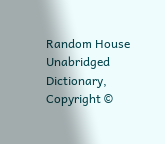Random House Unabridged Dictionary, Copyright ©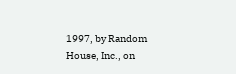1997, by Random House, Inc., on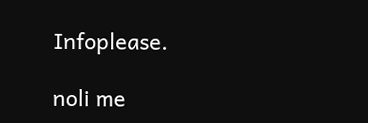Infoplease.

noli me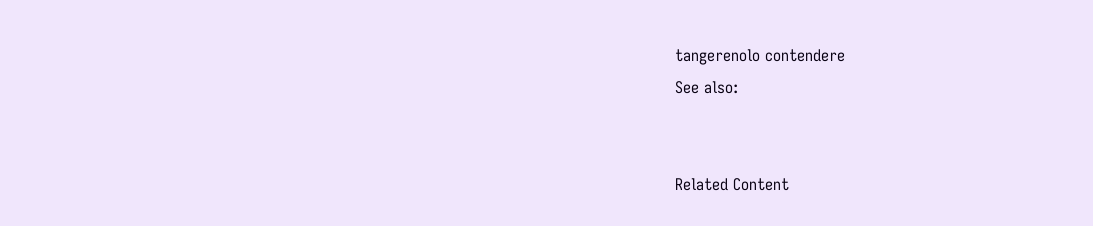tangerenolo contendere
See also:


Related Content